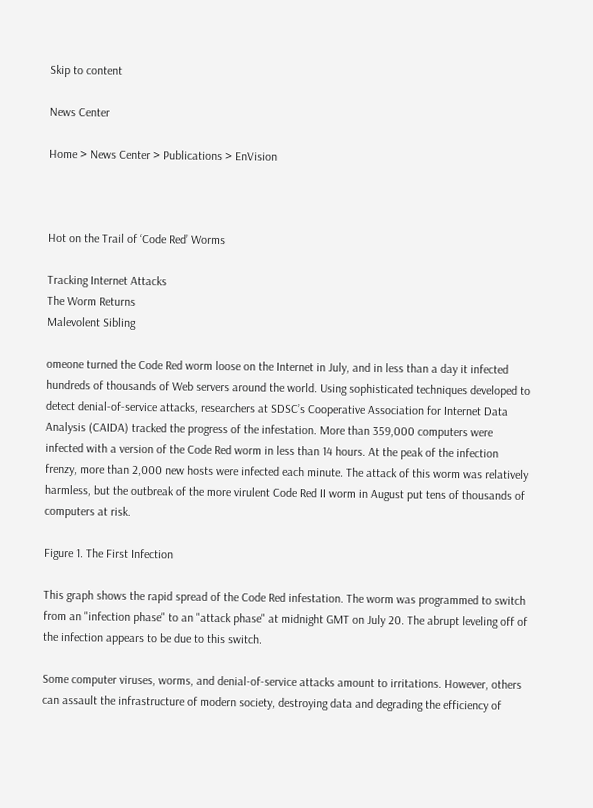Skip to content

News Center

Home > News Center > Publications > EnVision



Hot on the Trail of ‘Code Red’ Worms

Tracking Internet Attacks
The Worm Returns
Malevolent Sibling

omeone turned the Code Red worm loose on the Internet in July, and in less than a day it infected hundreds of thousands of Web servers around the world. Using sophisticated techniques developed to detect denial-of-service attacks, researchers at SDSC’s Cooperative Association for Internet Data Analysis (CAIDA) tracked the progress of the infestation. More than 359,000 computers were infected with a version of the Code Red worm in less than 14 hours. At the peak of the infection frenzy, more than 2,000 new hosts were infected each minute. The attack of this worm was relatively harmless, but the outbreak of the more virulent Code Red II worm in August put tens of thousands of computers at risk.

Figure 1. The First Infection

This graph shows the rapid spread of the Code Red infestation. The worm was programmed to switch from an "infection phase" to an "attack phase" at midnight GMT on July 20. The abrupt leveling off of the infection appears to be due to this switch.

Some computer viruses, worms, and denial-of-service attacks amount to irritations. However, others can assault the infrastructure of modern society, destroying data and degrading the efficiency of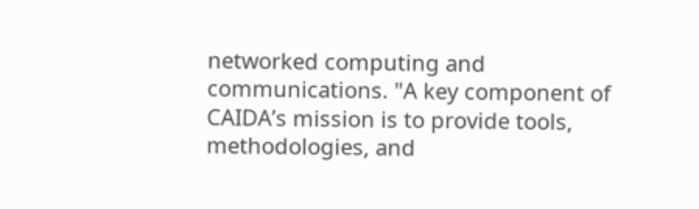networked computing and communications. "A key component of CAIDA’s mission is to provide tools, methodologies, and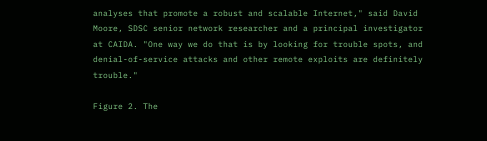analyses that promote a robust and scalable Internet," said David Moore, SDSC senior network researcher and a principal investigator at CAIDA. "One way we do that is by looking for trouble spots, and denial-of-service attacks and other remote exploits are definitely trouble."

Figure 2. The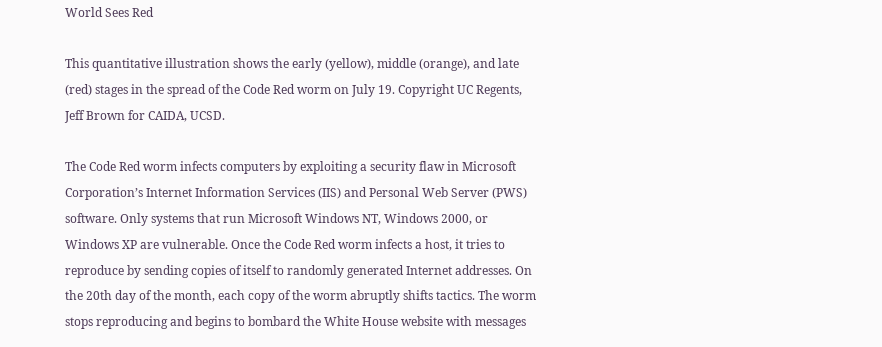World Sees Red

This quantitative illustration shows the early (yellow), middle (orange), and late (red) stages in the spread of the Code Red worm on July 19. Copyright UC Regents, Jeff Brown for CAIDA, UCSD.

The Code Red worm infects computers by exploiting a security flaw in Microsoft Corporation’s Internet Information Services (IIS) and Personal Web Server (PWS) software. Only systems that run Microsoft Windows NT, Windows 2000, or Windows XP are vulnerable. Once the Code Red worm infects a host, it tries to reproduce by sending copies of itself to randomly generated Internet addresses. On the 20th day of the month, each copy of the worm abruptly shifts tactics. The worm stops reproducing and begins to bombard the White House website with messages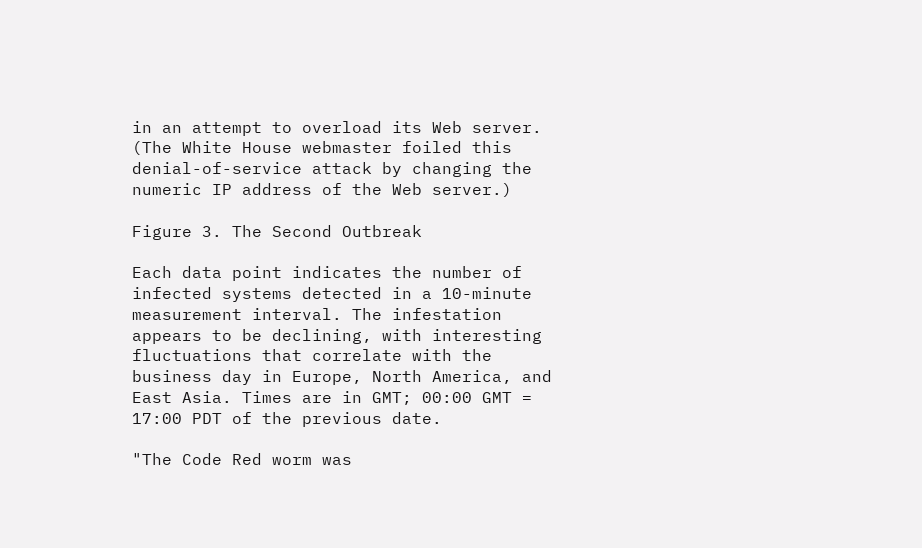in an attempt to overload its Web server. (The White House webmaster foiled this denial-of-service attack by changing the numeric IP address of the Web server.)

Figure 3. The Second Outbreak

Each data point indicates the number of infected systems detected in a 10-minute measurement interval. The infestation appears to be declining, with interesting fluctuations that correlate with the business day in Europe, North America, and East Asia. Times are in GMT; 00:00 GMT = 17:00 PDT of the previous date.

"The Code Red worm was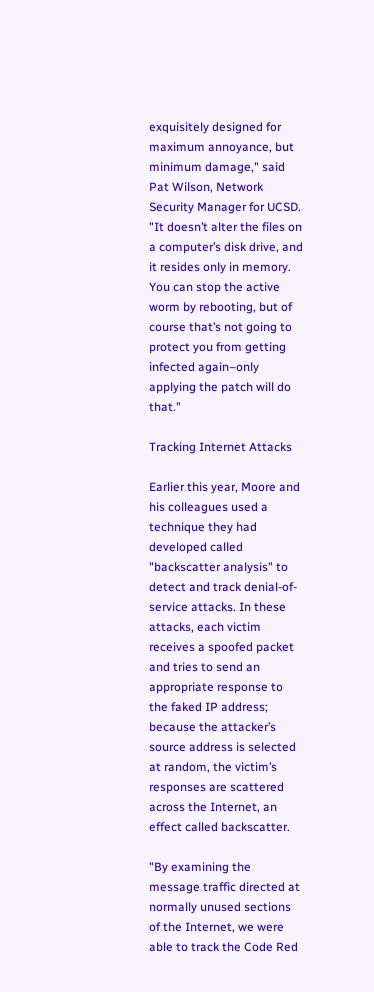exquisitely designed for maximum annoyance, but minimum damage," said Pat Wilson, Network Security Manager for UCSD. "It doesn’t alter the files on a computer’s disk drive, and it resides only in memory. You can stop the active worm by rebooting, but of course that’s not going to protect you from getting infected again–only applying the patch will do that."

Tracking Internet Attacks

Earlier this year, Moore and his colleagues used a technique they had developed called "backscatter analysis" to detect and track denial-of-service attacks. In these attacks, each victim receives a spoofed packet and tries to send an appropriate response to the faked IP address; because the attacker’s source address is selected at random, the victim’s responses are scattered across the Internet, an effect called backscatter.

"By examining the message traffic directed at normally unused sections of the Internet, we were able to track the Code Red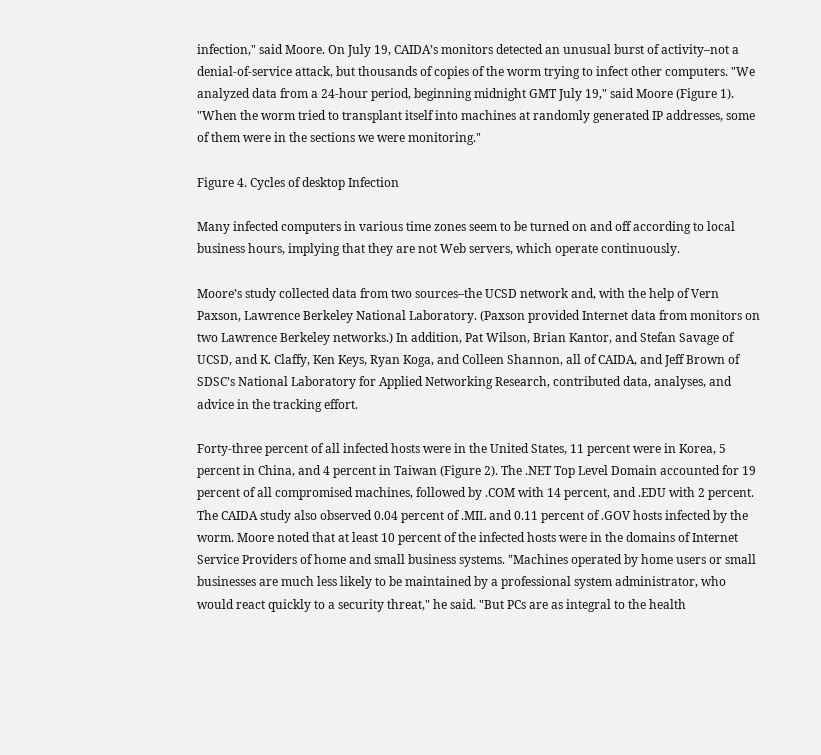infection," said Moore. On July 19, CAIDA’s monitors detected an unusual burst of activity–not a denial-of-service attack, but thousands of copies of the worm trying to infect other computers. "We analyzed data from a 24-hour period, beginning midnight GMT July 19," said Moore (Figure 1). "When the worm tried to transplant itself into machines at randomly generated IP addresses, some of them were in the sections we were monitoring."

Figure 4. Cycles of desktop Infection

Many infected computers in various time zones seem to be turned on and off according to local business hours, implying that they are not Web servers, which operate continuously.

Moore’s study collected data from two sources–the UCSD network and, with the help of Vern Paxson, Lawrence Berkeley National Laboratory. (Paxson provided Internet data from monitors on two Lawrence Berkeley networks.) In addition, Pat Wilson, Brian Kantor, and Stefan Savage of UCSD, and K. Claffy, Ken Keys, Ryan Koga, and Colleen Shannon, all of CAIDA, and Jeff Brown of SDSC’s National Laboratory for Applied Networking Research, contributed data, analyses, and advice in the tracking effort.

Forty-three percent of all infected hosts were in the United States, 11 percent were in Korea, 5 percent in China, and 4 percent in Taiwan (Figure 2). The .NET Top Level Domain accounted for 19 percent of all compromised machines, followed by .COM with 14 percent, and .EDU with 2 percent. The CAIDA study also observed 0.04 percent of .MIL and 0.11 percent of .GOV hosts infected by the worm. Moore noted that at least 10 percent of the infected hosts were in the domains of Internet Service Providers of home and small business systems. "Machines operated by home users or small businesses are much less likely to be maintained by a professional system administrator, who would react quickly to a security threat," he said. "But PCs are as integral to the health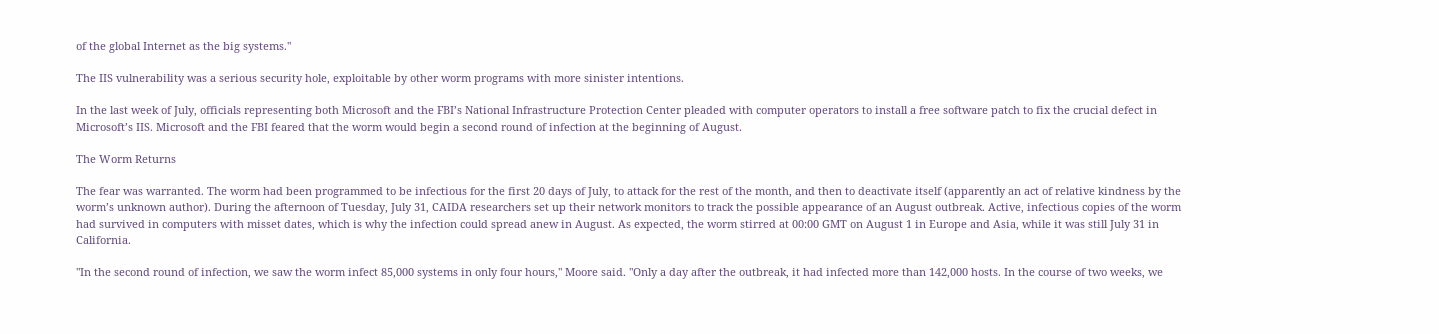of the global Internet as the big systems."

The IIS vulnerability was a serious security hole, exploitable by other worm programs with more sinister intentions.

In the last week of July, officials representing both Microsoft and the FBI’s National Infrastructure Protection Center pleaded with computer operators to install a free software patch to fix the crucial defect in Microsoft’s IIS. Microsoft and the FBI feared that the worm would begin a second round of infection at the beginning of August.

The Worm Returns

The fear was warranted. The worm had been programmed to be infectious for the first 20 days of July, to attack for the rest of the month, and then to deactivate itself (apparently an act of relative kindness by the worm’s unknown author). During the afternoon of Tuesday, July 31, CAIDA researchers set up their network monitors to track the possible appearance of an August outbreak. Active, infectious copies of the worm had survived in computers with misset dates, which is why the infection could spread anew in August. As expected, the worm stirred at 00:00 GMT on August 1 in Europe and Asia, while it was still July 31 in California.

"In the second round of infection, we saw the worm infect 85,000 systems in only four hours," Moore said. "Only a day after the outbreak, it had infected more than 142,000 hosts. In the course of two weeks, we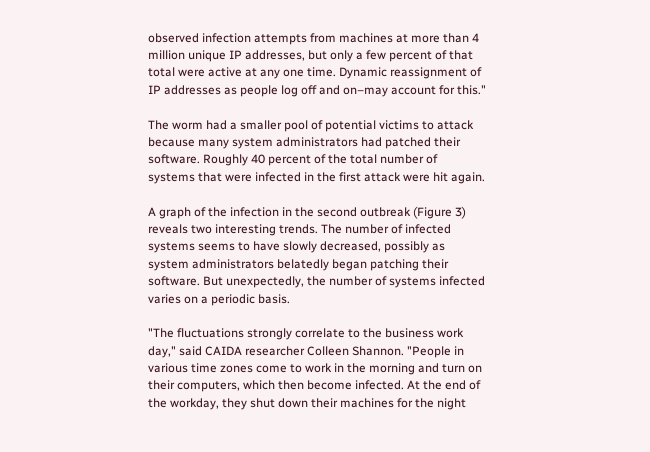observed infection attempts from machines at more than 4 million unique IP addresses, but only a few percent of that total were active at any one time. Dynamic reassignment of IP addresses as people log off and on–may account for this."

The worm had a smaller pool of potential victims to attack because many system administrators had patched their software. Roughly 40 percent of the total number of systems that were infected in the first attack were hit again.

A graph of the infection in the second outbreak (Figure 3) reveals two interesting trends. The number of infected systems seems to have slowly decreased, possibly as system administrators belatedly began patching their software. But unexpectedly, the number of systems infected varies on a periodic basis.

"The fluctuations strongly correlate to the business work day," said CAIDA researcher Colleen Shannon. "People in various time zones come to work in the morning and turn on their computers, which then become infected. At the end of the workday, they shut down their machines for the night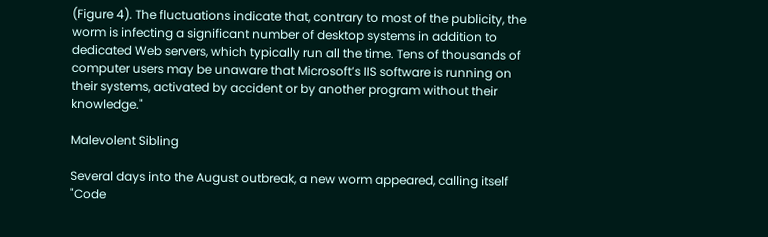(Figure 4). The fluctuations indicate that, contrary to most of the publicity, the worm is infecting a significant number of desktop systems in addition to dedicated Web servers, which typically run all the time. Tens of thousands of computer users may be unaware that Microsoft’s IIS software is running on their systems, activated by accident or by another program without their knowledge."

Malevolent Sibling

Several days into the August outbreak, a new worm appeared, calling itself "Code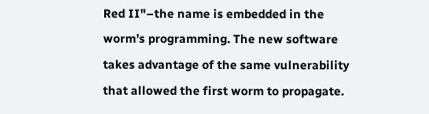Red II"–the name is embedded in the worm’s programming. The new software takes advantage of the same vulnerability that allowed the first worm to propagate.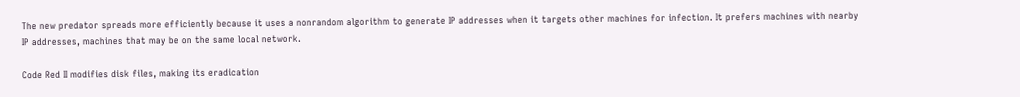The new predator spreads more efficiently because it uses a nonrandom algorithm to generate IP addresses when it targets other machines for infection. It prefers machines with nearby IP addresses, machines that may be on the same local network.

Code Red II modifies disk files, making its eradication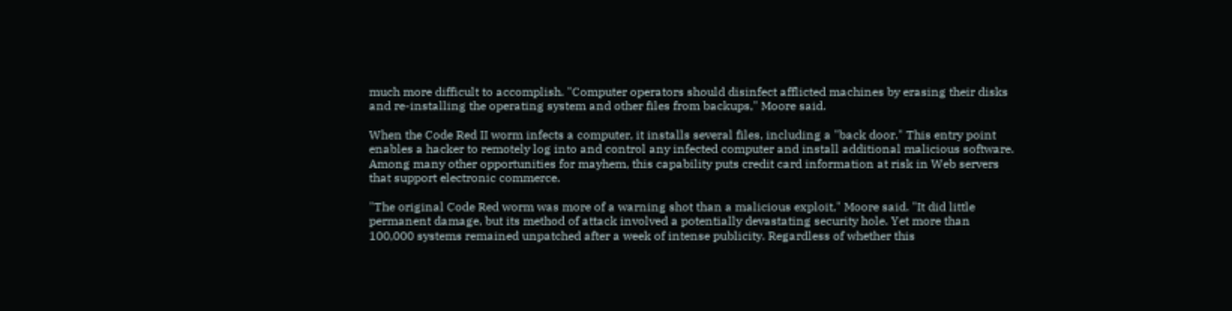much more difficult to accomplish. "Computer operators should disinfect afflicted machines by erasing their disks and re-installing the operating system and other files from backups," Moore said.

When the Code Red II worm infects a computer, it installs several files, including a "back door." This entry point enables a hacker to remotely log into and control any infected computer and install additional malicious software. Among many other opportunities for mayhem, this capability puts credit card information at risk in Web servers that support electronic commerce.

"The original Code Red worm was more of a warning shot than a malicious exploit," Moore said. "It did little permanent damage, but its method of attack involved a potentially devastating security hole. Yet more than 100,000 systems remained unpatched after a week of intense publicity. Regardless of whether this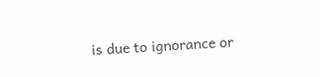is due to ignorance or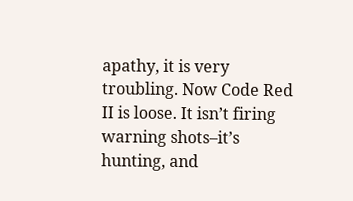apathy, it is very troubling. Now Code Red II is loose. It isn’t firing warning shots–it’s hunting, and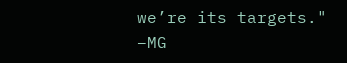we’re its targets." –MG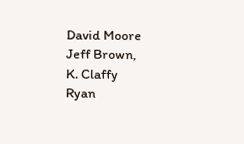David Moore
Jeff Brown,
K. Claffy
Ryan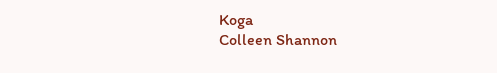Koga
Colleen Shannon